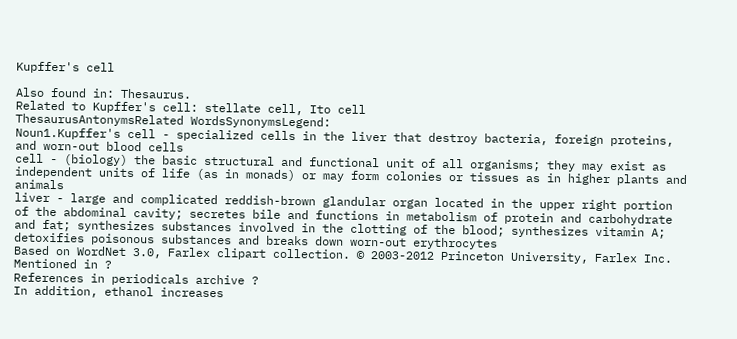Kupffer's cell

Also found in: Thesaurus.
Related to Kupffer's cell: stellate cell, Ito cell
ThesaurusAntonymsRelated WordsSynonymsLegend:
Noun1.Kupffer's cell - specialized cells in the liver that destroy bacteria, foreign proteins, and worn-out blood cells
cell - (biology) the basic structural and functional unit of all organisms; they may exist as independent units of life (as in monads) or may form colonies or tissues as in higher plants and animals
liver - large and complicated reddish-brown glandular organ located in the upper right portion of the abdominal cavity; secretes bile and functions in metabolism of protein and carbohydrate and fat; synthesizes substances involved in the clotting of the blood; synthesizes vitamin A; detoxifies poisonous substances and breaks down worn-out erythrocytes
Based on WordNet 3.0, Farlex clipart collection. © 2003-2012 Princeton University, Farlex Inc.
Mentioned in ?
References in periodicals archive ?
In addition, ethanol increases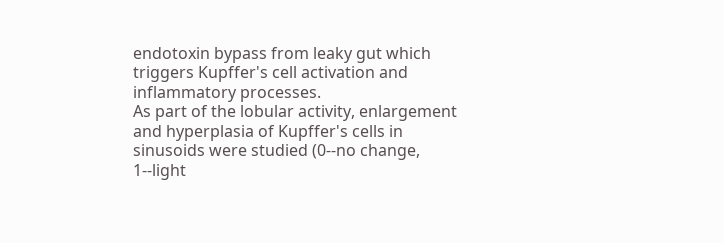endotoxin bypass from leaky gut which triggers Kupffer's cell activation and inflammatory processes.
As part of the lobular activity, enlargement and hyperplasia of Kupffer's cells in sinusoids were studied (0--no change, 1--light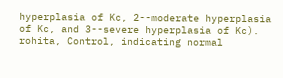hyperplasia of Kc, 2--moderate hyperplasia of Kc, and 3--severe hyperplasia of Kc).
rohita, Control, indicating normal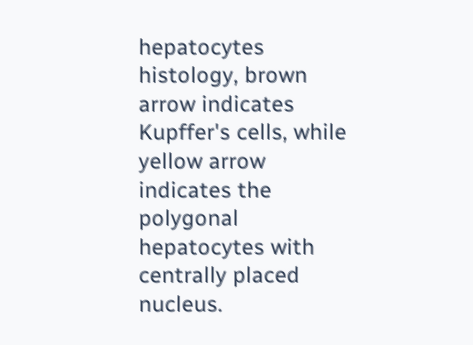hepatocytes histology, brown arrow indicates Kupffer's cells, while yellow arrow indicates the polygonal hepatocytes with centrally placed nucleus.